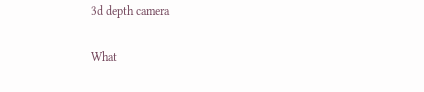3d depth camera

What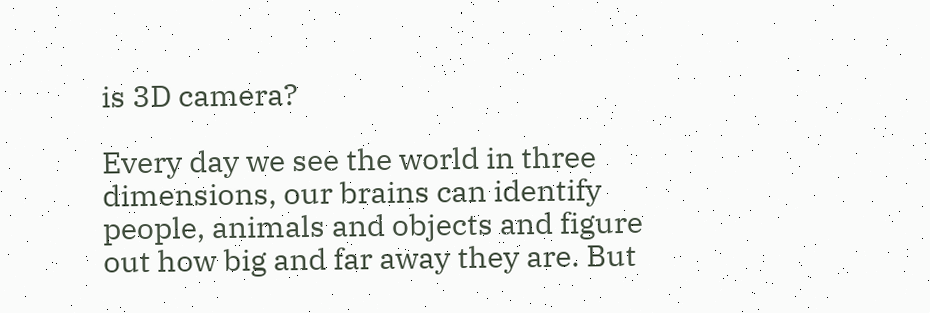is 3D camera?

Every day we see the world in three dimensions, our brains can identify people, animals and objects and figure out how big and far away they are. But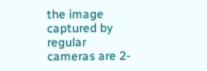the image captured by regular cameras are 2-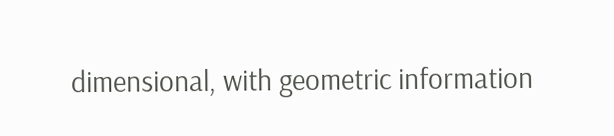dimensional, with geometric information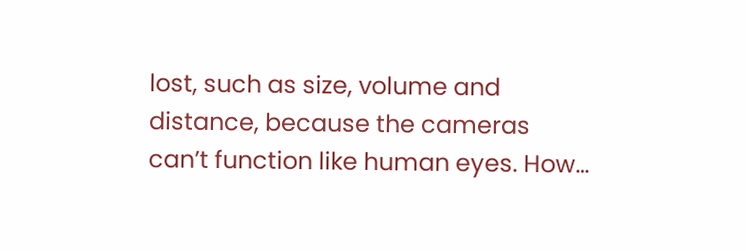lost, such as size, volume and distance, because the cameras can’t function like human eyes. How…